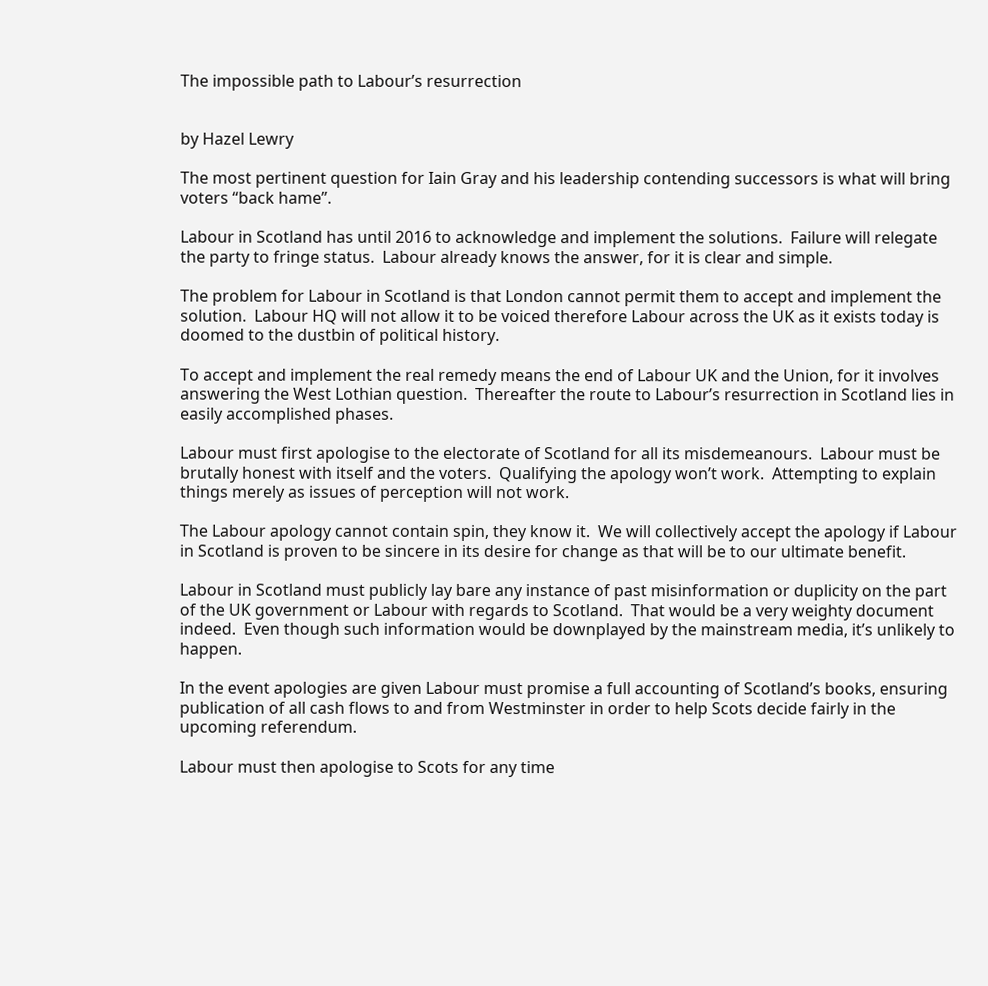The impossible path to Labour’s resurrection


by Hazel Lewry

The most pertinent question for Iain Gray and his leadership contending successors is what will bring voters “back hame”.

Labour in Scotland has until 2016 to acknowledge and implement the solutions.  Failure will relegate the party to fringe status.  Labour already knows the answer, for it is clear and simple.

The problem for Labour in Scotland is that London cannot permit them to accept and implement the solution.  Labour HQ will not allow it to be voiced therefore Labour across the UK as it exists today is doomed to the dustbin of political history.

To accept and implement the real remedy means the end of Labour UK and the Union, for it involves answering the West Lothian question.  Thereafter the route to Labour’s resurrection in Scotland lies in easily accomplished phases.

Labour must first apologise to the electorate of Scotland for all its misdemeanours.  Labour must be brutally honest with itself and the voters.  Qualifying the apology won’t work.  Attempting to explain things merely as issues of perception will not work.

The Labour apology cannot contain spin, they know it.  We will collectively accept the apology if Labour in Scotland is proven to be sincere in its desire for change as that will be to our ultimate benefit.

Labour in Scotland must publicly lay bare any instance of past misinformation or duplicity on the part of the UK government or Labour with regards to Scotland.  That would be a very weighty document indeed.  Even though such information would be downplayed by the mainstream media, it’s unlikely to happen.

In the event apologies are given Labour must promise a full accounting of Scotland’s books, ensuring publication of all cash flows to and from Westminster in order to help Scots decide fairly in the upcoming referendum.

Labour must then apologise to Scots for any time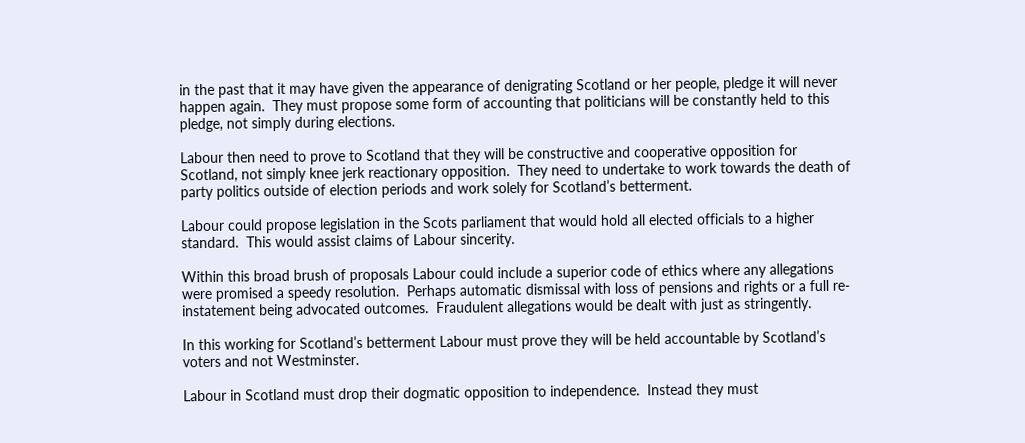in the past that it may have given the appearance of denigrating Scotland or her people, pledge it will never happen again.  They must propose some form of accounting that politicians will be constantly held to this pledge, not simply during elections.

Labour then need to prove to Scotland that they will be constructive and cooperative opposition for Scotland, not simply knee jerk reactionary opposition.  They need to undertake to work towards the death of party politics outside of election periods and work solely for Scotland’s betterment.

Labour could propose legislation in the Scots parliament that would hold all elected officials to a higher standard.  This would assist claims of Labour sincerity.

Within this broad brush of proposals Labour could include a superior code of ethics where any allegations were promised a speedy resolution.  Perhaps automatic dismissal with loss of pensions and rights or a full re-instatement being advocated outcomes.  Fraudulent allegations would be dealt with just as stringently.

In this working for Scotland’s betterment Labour must prove they will be held accountable by Scotland’s voters and not Westminster.

Labour in Scotland must drop their dogmatic opposition to independence.  Instead they must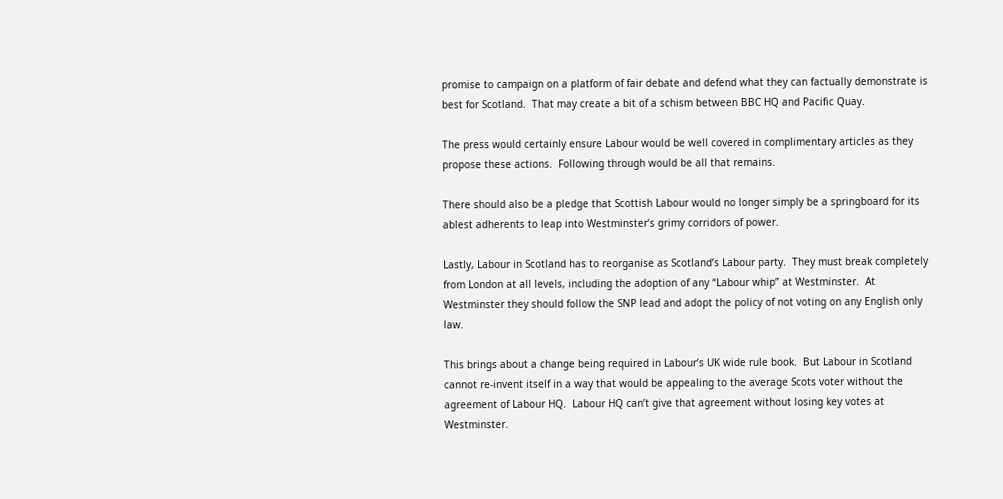promise to campaign on a platform of fair debate and defend what they can factually demonstrate is best for Scotland.  That may create a bit of a schism between BBC HQ and Pacific Quay.

The press would certainly ensure Labour would be well covered in complimentary articles as they propose these actions.  Following through would be all that remains.

There should also be a pledge that Scottish Labour would no longer simply be a springboard for its ablest adherents to leap into Westminster’s grimy corridors of power.

Lastly, Labour in Scotland has to reorganise as Scotland’s Labour party.  They must break completely from London at all levels, including the adoption of any “Labour whip” at Westminster.  At Westminster they should follow the SNP lead and adopt the policy of not voting on any English only law.

This brings about a change being required in Labour’s UK wide rule book.  But Labour in Scotland cannot re-invent itself in a way that would be appealing to the average Scots voter without the agreement of Labour HQ.  Labour HQ can’t give that agreement without losing key votes at Westminster.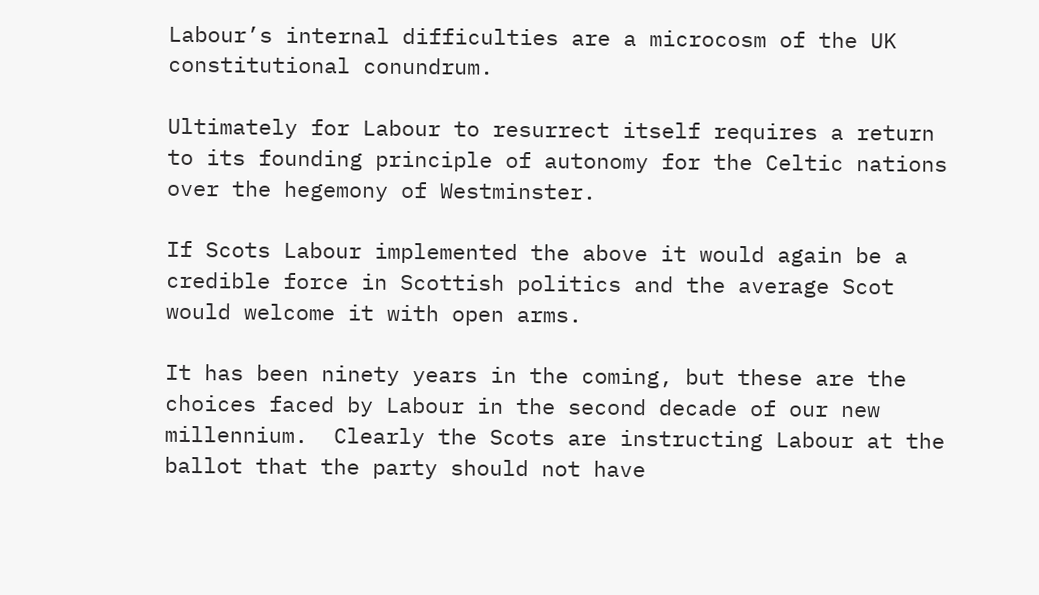Labour’s internal difficulties are a microcosm of the UK constitutional conundrum.

Ultimately for Labour to resurrect itself requires a return to its founding principle of autonomy for the Celtic nations over the hegemony of Westminster.

If Scots Labour implemented the above it would again be a credible force in Scottish politics and the average Scot would welcome it with open arms.

It has been ninety years in the coming, but these are the choices faced by Labour in the second decade of our new millennium.  Clearly the Scots are instructing Labour at the ballot that the party should not have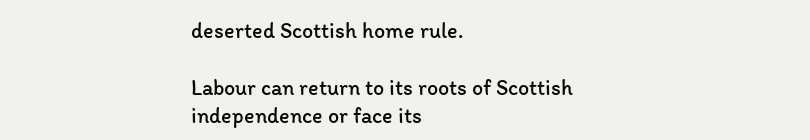deserted Scottish home rule.

Labour can return to its roots of Scottish independence or face its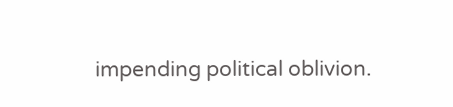impending political oblivion.